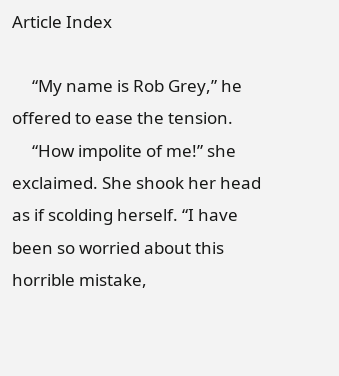Article Index

     “My name is Rob Grey,” he offered to ease the tension.
     “How impolite of me!” she exclaimed. She shook her head as if scolding herself. “I have been so worried about this horrible mistake,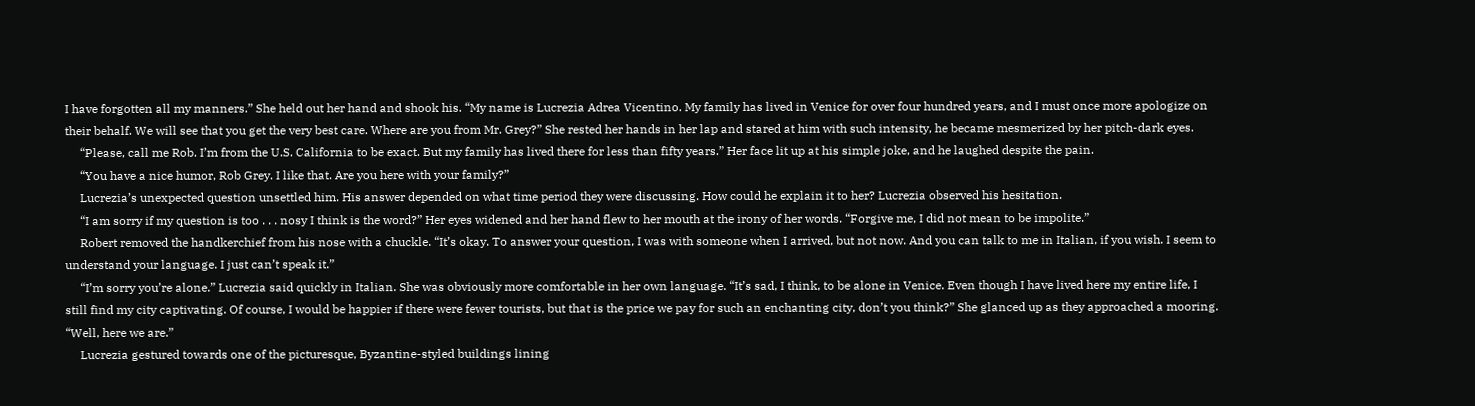I have forgotten all my manners.” She held out her hand and shook his. “My name is Lucrezia Adrea Vicentino. My family has lived in Venice for over four hundred years, and I must once more apologize on their behalf. We will see that you get the very best care. Where are you from Mr. Grey?” She rested her hands in her lap and stared at him with such intensity, he became mesmerized by her pitch-dark eyes.
     “Please, call me Rob. I’m from the U.S. California to be exact. But my family has lived there for less than fifty years.” Her face lit up at his simple joke, and he laughed despite the pain.
     “You have a nice humor, Rob Grey. I like that. Are you here with your family?”
     Lucrezia’s unexpected question unsettled him. His answer depended on what time period they were discussing. How could he explain it to her? Lucrezia observed his hesitation.
     “I am sorry if my question is too . . . nosy I think is the word?” Her eyes widened and her hand flew to her mouth at the irony of her words. “Forgive me, I did not mean to be impolite.”
     Robert removed the handkerchief from his nose with a chuckle. “It’s okay. To answer your question, I was with someone when I arrived, but not now. And you can talk to me in Italian, if you wish. I seem to understand your language. I just can’t speak it.”
     “I’m sorry you’re alone.” Lucrezia said quickly in Italian. She was obviously more comfortable in her own language. “It’s sad, I think, to be alone in Venice. Even though I have lived here my entire life, I still find my city captivating. Of course, I would be happier if there were fewer tourists, but that is the price we pay for such an enchanting city, don’t you think?” She glanced up as they approached a mooring. “Well, here we are.”
     Lucrezia gestured towards one of the picturesque, Byzantine-styled buildings lining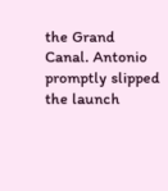the Grand Canal. Antonio promptly slipped the launch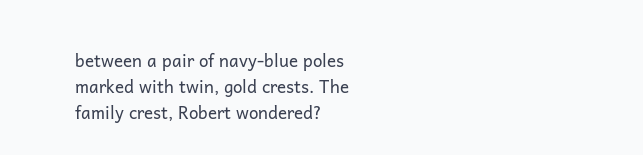between a pair of navy-blue poles marked with twin, gold crests. The family crest, Robert wondered?